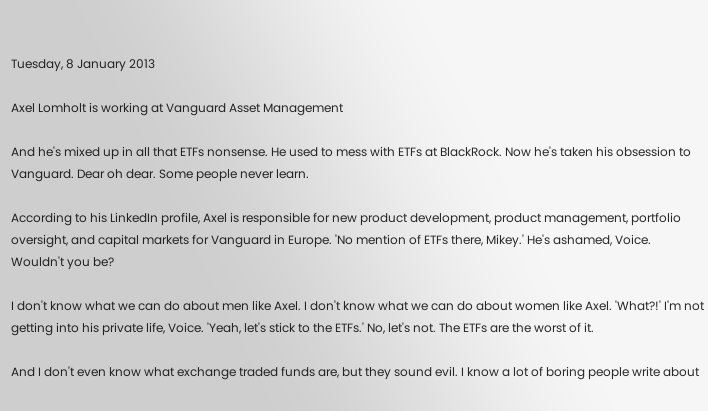Tuesday, 8 January 2013

Axel Lomholt is working at Vanguard Asset Management

And he's mixed up in all that ETFs nonsense. He used to mess with ETFs at BlackRock. Now he's taken his obsession to Vanguard. Dear oh dear. Some people never learn.

According to his LinkedIn profile, Axel is responsible for new product development, product management, portfolio oversight, and capital markets for Vanguard in Europe. 'No mention of ETFs there, Mikey.' He's ashamed, Voice. Wouldn't you be?

I don't know what we can do about men like Axel. I don't know what we can do about women like Axel. 'What?!' I'm not getting into his private life, Voice. 'Yeah, let's stick to the ETFs.' No, let's not. The ETFs are the worst of it.

And I don't even know what exchange traded funds are, but they sound evil. I know a lot of boring people write about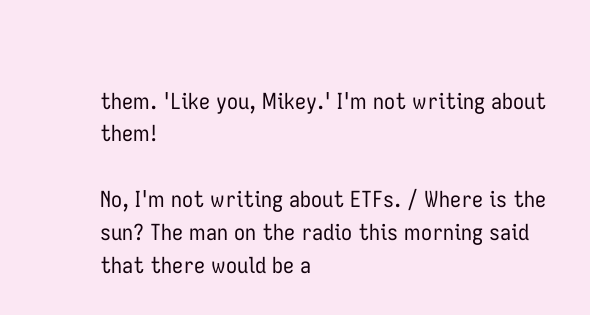them. 'Like you, Mikey.' I'm not writing about them!

No, I'm not writing about ETFs. / Where is the sun? The man on the radio this morning said that there would be a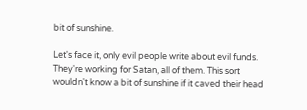bit of sunshine.

Let's face it, only evil people write about evil funds. They're working for Satan, all of them. This sort wouldn't know a bit of sunshine if it caved their head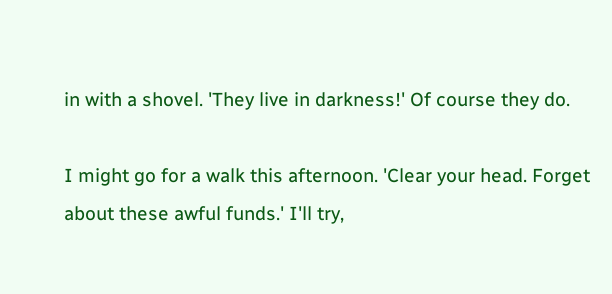in with a shovel. 'They live in darkness!' Of course they do.

I might go for a walk this afternoon. 'Clear your head. Forget about these awful funds.' I'll try,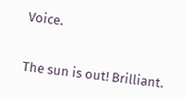Voice.


The sun is out! Brilliant.